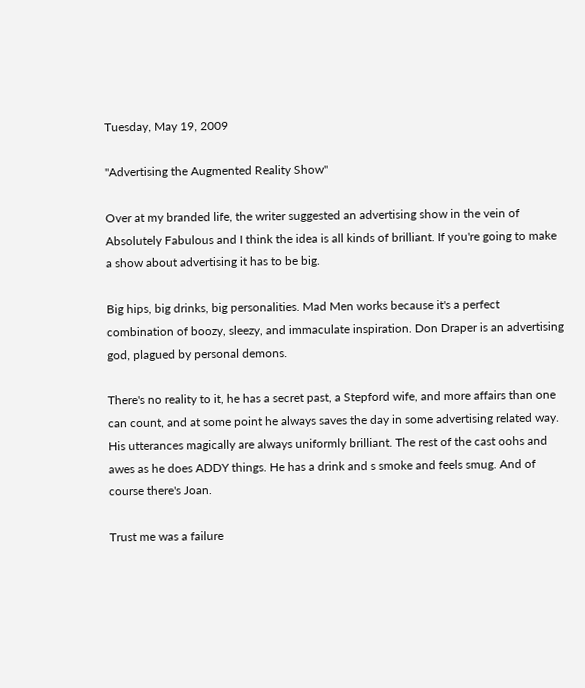Tuesday, May 19, 2009

"Advertising the Augmented Reality Show"

Over at my branded life, the writer suggested an advertising show in the vein of Absolutely Fabulous and I think the idea is all kinds of brilliant. If you're going to make a show about advertising it has to be big.

Big hips, big drinks, big personalities. Mad Men works because it's a perfect combination of boozy, sleezy, and immaculate inspiration. Don Draper is an advertising god, plagued by personal demons.

There's no reality to it, he has a secret past, a Stepford wife, and more affairs than one can count, and at some point he always saves the day in some advertising related way. His utterances magically are always uniformly brilliant. The rest of the cast oohs and awes as he does ADDY things. He has a drink and s smoke and feels smug. And of course there's Joan.

Trust me was a failure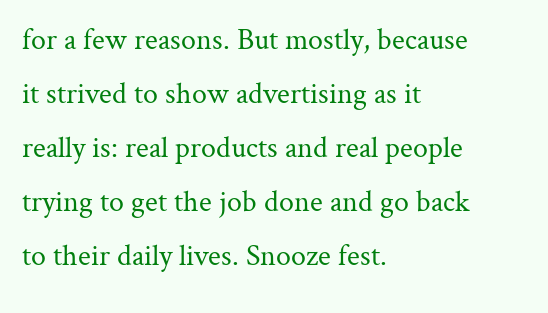for a few reasons. But mostly, because it strived to show advertising as it really is: real products and real people trying to get the job done and go back to their daily lives. Snooze fest.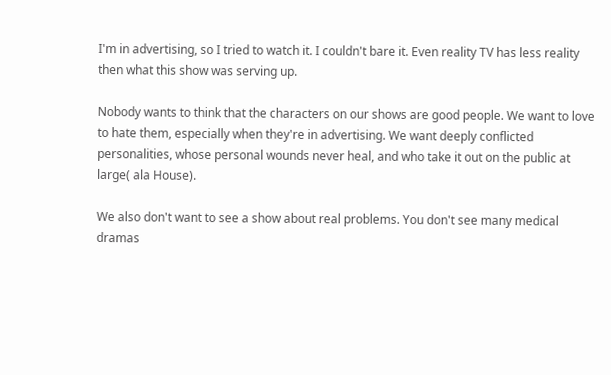I'm in advertising, so I tried to watch it. I couldn't bare it. Even reality TV has less reality then what this show was serving up.

Nobody wants to think that the characters on our shows are good people. We want to love to hate them, especially when they're in advertising. We want deeply conflicted personalities, whose personal wounds never heal, and who take it out on the public at large( ala House).

We also don't want to see a show about real problems. You don't see many medical dramas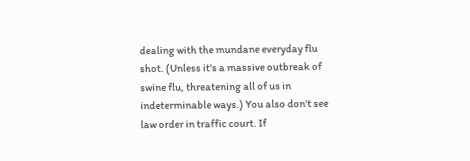dealing with the mundane everyday flu shot. (Unless it's a massive outbreak of swine flu, threatening all of us in indeterminable ways.) You also don't see law order in traffic court. If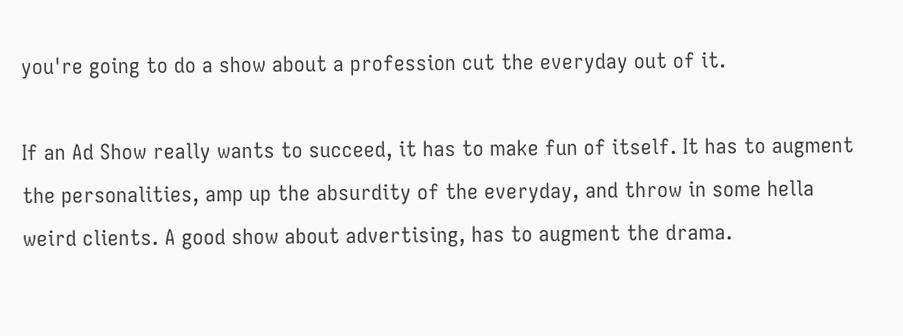you're going to do a show about a profession cut the everyday out of it.

If an Ad Show really wants to succeed, it has to make fun of itself. It has to augment the personalities, amp up the absurdity of the everyday, and throw in some hella weird clients. A good show about advertising, has to augment the drama.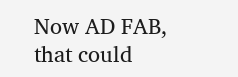Now AD FAB, that could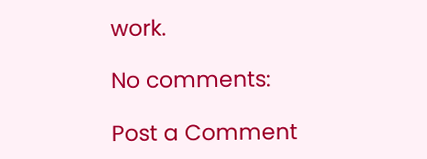work.

No comments:

Post a Comment